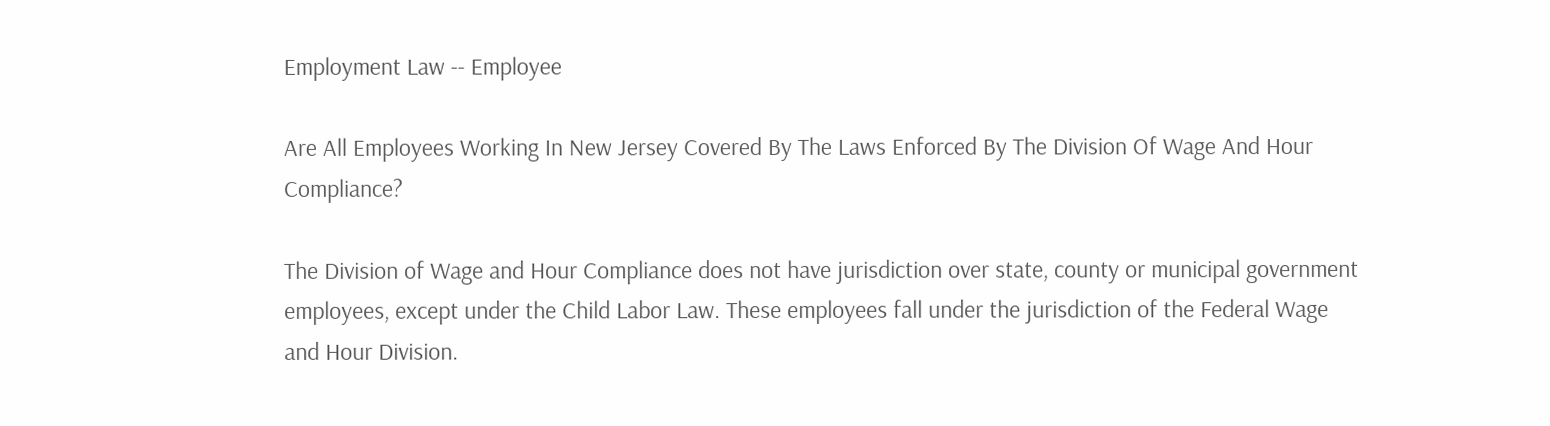Employment Law -- Employee

Are All Employees Working In New Jersey Covered By The Laws Enforced By The Division Of Wage And Hour Compliance?

The Division of Wage and Hour Compliance does not have jurisdiction over state, county or municipal government employees, except under the Child Labor Law. These employees fall under the jurisdiction of the Federal Wage and Hour Division.